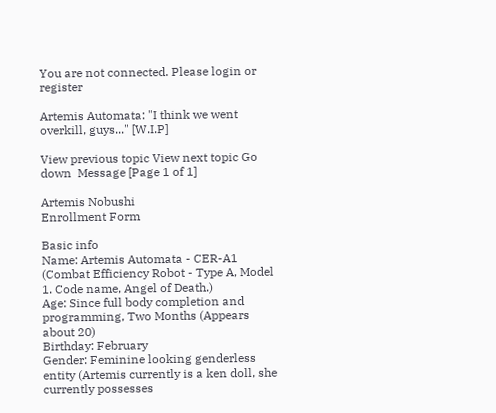You are not connected. Please login or register

Artemis Automata: "I think we went overkill, guys..." [W.I.P]

View previous topic View next topic Go down  Message [Page 1 of 1]

Artemis Nobushi
Enrollment Form

Basic info
Name: Artemis Automata - CER-A1 (Combat Efficiency Robot - Type A, Model 1. Code name, Angel of Death.)
Age: Since full body completion and programming, Two Months (Appears about 20)
Birthday: February
Gender: Feminine looking genderless entity (Artemis currently is a ken doll, she currently possesses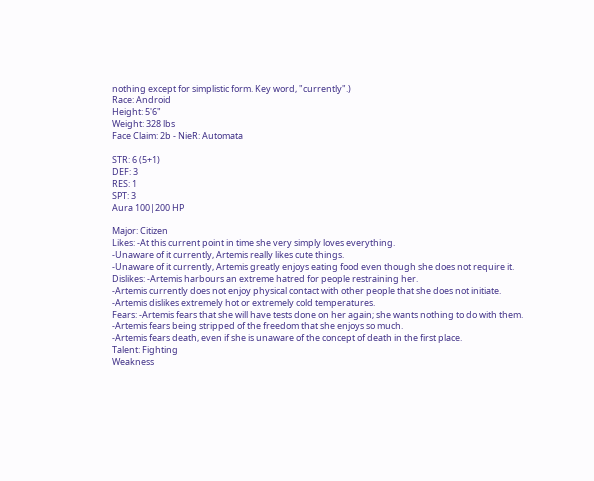nothing except for simplistic form. Key word, "currently".)
Race: Android
Height: 5'6"
Weight: 328 lbs
Face Claim: 2b - NieR: Automata

STR: 6 (5+1)
DEF: 3
RES: 1
SPT: 3
Aura 100|200 HP

Major: Citizen
Likes: -At this current point in time she very simply loves everything.
-Unaware of it currently, Artemis really likes cute things.
-Unaware of it currently, Artemis greatly enjoys eating food even though she does not require it.
Dislikes: -Artemis harbours an extreme hatred for people restraining her.
-Artemis currently does not enjoy physical contact with other people that she does not initiate.
-Artemis dislikes extremely hot or extremely cold temperatures.
Fears: -Artemis fears that she will have tests done on her again; she wants nothing to do with them.
-Artemis fears being stripped of the freedom that she enjoys so much.
-Artemis fears death, even if she is unaware of the concept of death in the first place.
Talent: Fighting
Weakness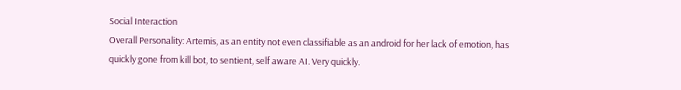Social Interaction
Overall Personality: Artemis, as an entity not even classifiable as an android for her lack of emotion, has quickly gone from kill bot, to sentient, self aware AI. Very quickly.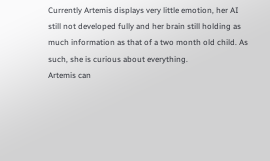Currently Artemis displays very little emotion, her AI still not developed fully and her brain still holding as much information as that of a two month old child. As such, she is curious about everything.
Artemis can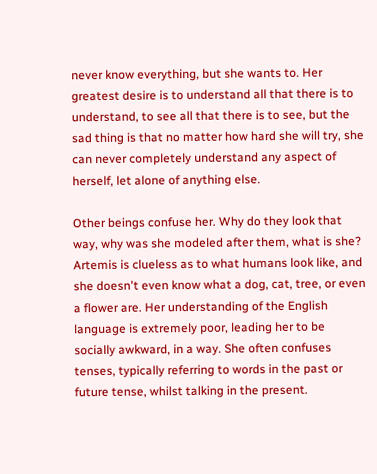never know everything, but she wants to. Her greatest desire is to understand all that there is to understand, to see all that there is to see, but the sad thing is that no matter how hard she will try, she can never completely understand any aspect of herself, let alone of anything else.

Other beings confuse her. Why do they look that way, why was she modeled after them, what is she? Artemis is clueless as to what humans look like, and she doesn't even know what a dog, cat, tree, or even a flower are. Her understanding of the English language is extremely poor, leading her to be socially awkward, in a way. She often confuses tenses, typically referring to words in the past or future tense, whilst talking in the present.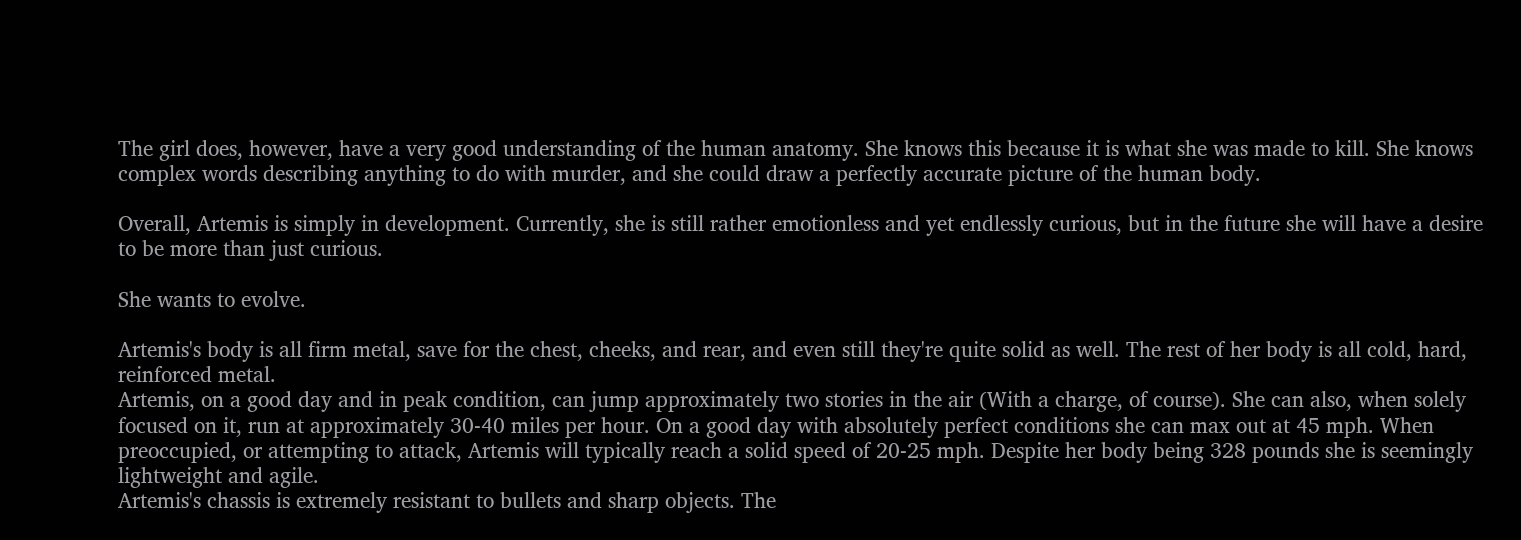The girl does, however, have a very good understanding of the human anatomy. She knows this because it is what she was made to kill. She knows complex words describing anything to do with murder, and she could draw a perfectly accurate picture of the human body.

Overall, Artemis is simply in development. Currently, she is still rather emotionless and yet endlessly curious, but in the future she will have a desire to be more than just curious.

She wants to evolve.

Artemis's body is all firm metal, save for the chest, cheeks, and rear, and even still they're quite solid as well. The rest of her body is all cold, hard, reinforced metal.
Artemis, on a good day and in peak condition, can jump approximately two stories in the air (With a charge, of course). She can also, when solely focused on it, run at approximately 30-40 miles per hour. On a good day with absolutely perfect conditions she can max out at 45 mph. When preoccupied, or attempting to attack, Artemis will typically reach a solid speed of 20-25 mph. Despite her body being 328 pounds she is seemingly lightweight and agile.
Artemis's chassis is extremely resistant to bullets and sharp objects. The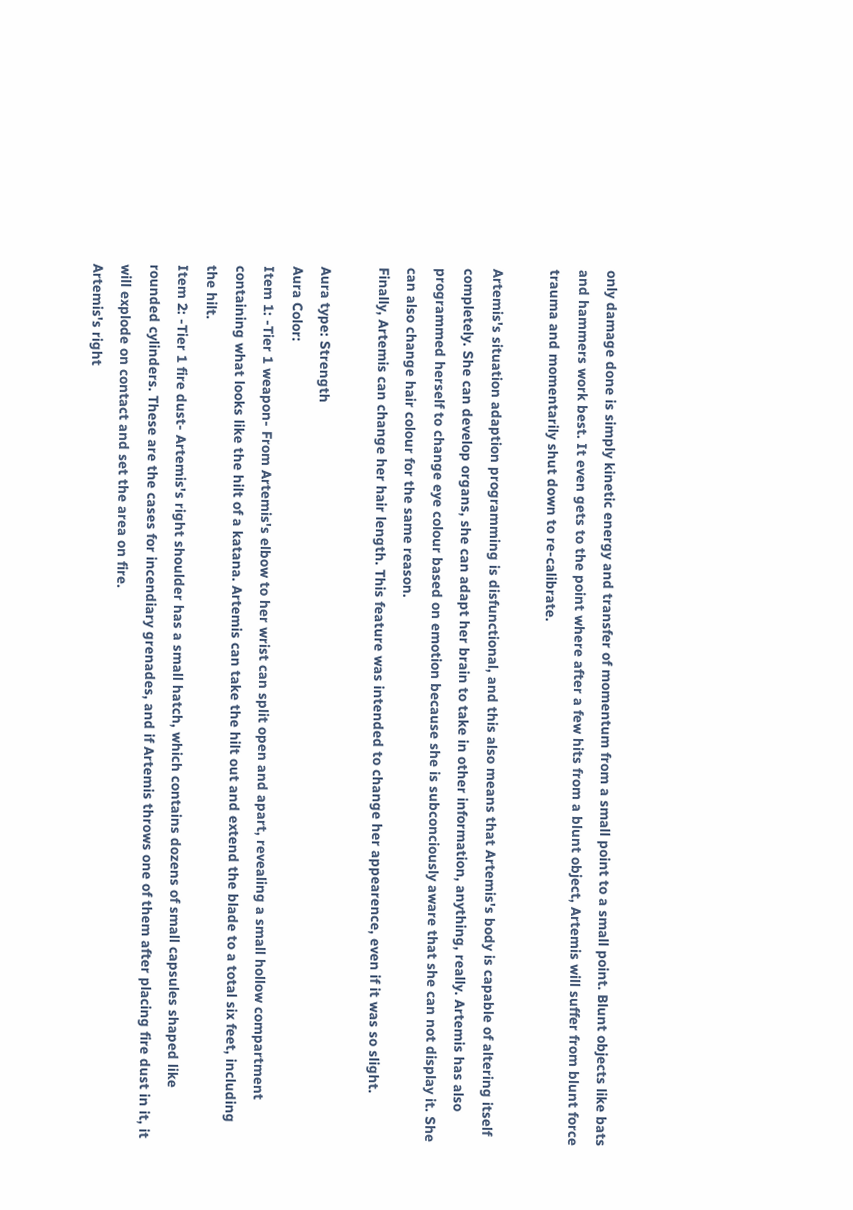only damage done is simply kinetic energy and transfer of momentum from a small point to a small point. Blunt objects like bats and hammers work best. It even gets to the point where after a few hits from a blunt object, Artemis will suffer from blunt force trauma and momentarily shut down to re-calibrate.

Artemis's situation adaption programming is disfunctional, and this also means that Artemis's body is capable of altering itself completely. She can develop organs, she can adapt her brain to take in other information, anything, really. Artemis has also programmed herself to change eye colour based on emotion because she is subconciously aware that she can not display it. She can also change hair colour for the same reason.
Finally, Artemis can change her hair length. This feature was intended to change her appearence, even if it was so slight.

Aura type: Strength
Aura Color:
Item 1: -Tier 1 weapon- From Artemis's elbow to her wrist can split open and apart, revealing a small hollow compartment containing what looks like the hilt of a katana. Artemis can take the hilt out and extend the blade to a total six feet, including the hilt.
Item 2: -Tier 1 fire dust- Artemis's right shoulder has a small hatch, which contains dozens of small capsules shaped like rounded cylinders. These are the cases for incendiary grenades, and if Artemis throws one of them after placing fire dust in it, it will explode on contact and set the area on fire.
Artemis's right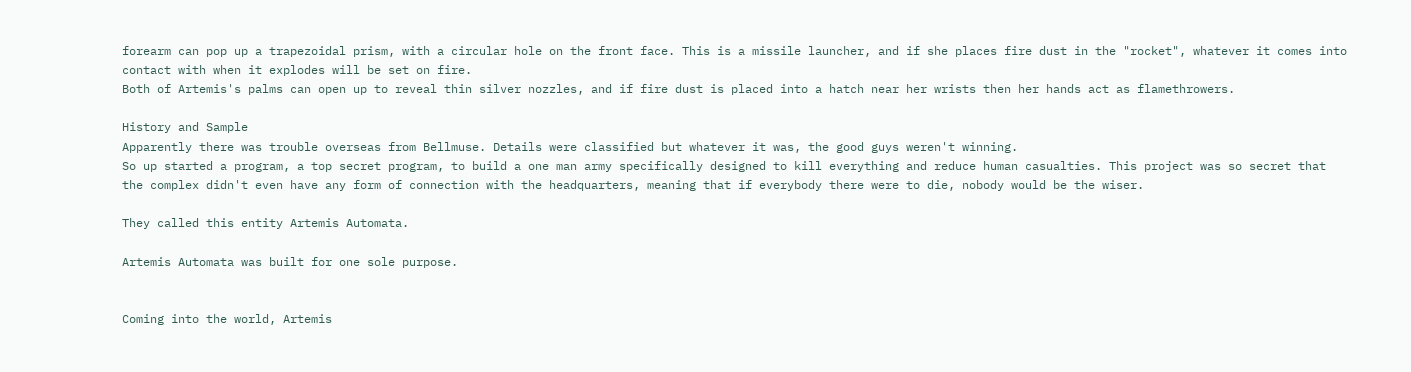forearm can pop up a trapezoidal prism, with a circular hole on the front face. This is a missile launcher, and if she places fire dust in the "rocket", whatever it comes into contact with when it explodes will be set on fire.
Both of Artemis's palms can open up to reveal thin silver nozzles, and if fire dust is placed into a hatch near her wrists then her hands act as flamethrowers.

History and Sample
Apparently there was trouble overseas from Bellmuse. Details were classified but whatever it was, the good guys weren't winning.
So up started a program, a top secret program, to build a one man army specifically designed to kill everything and reduce human casualties. This project was so secret that the complex didn't even have any form of connection with the headquarters, meaning that if everybody there were to die, nobody would be the wiser.

They called this entity Artemis Automata.

Artemis Automata was built for one sole purpose.


Coming into the world, Artemis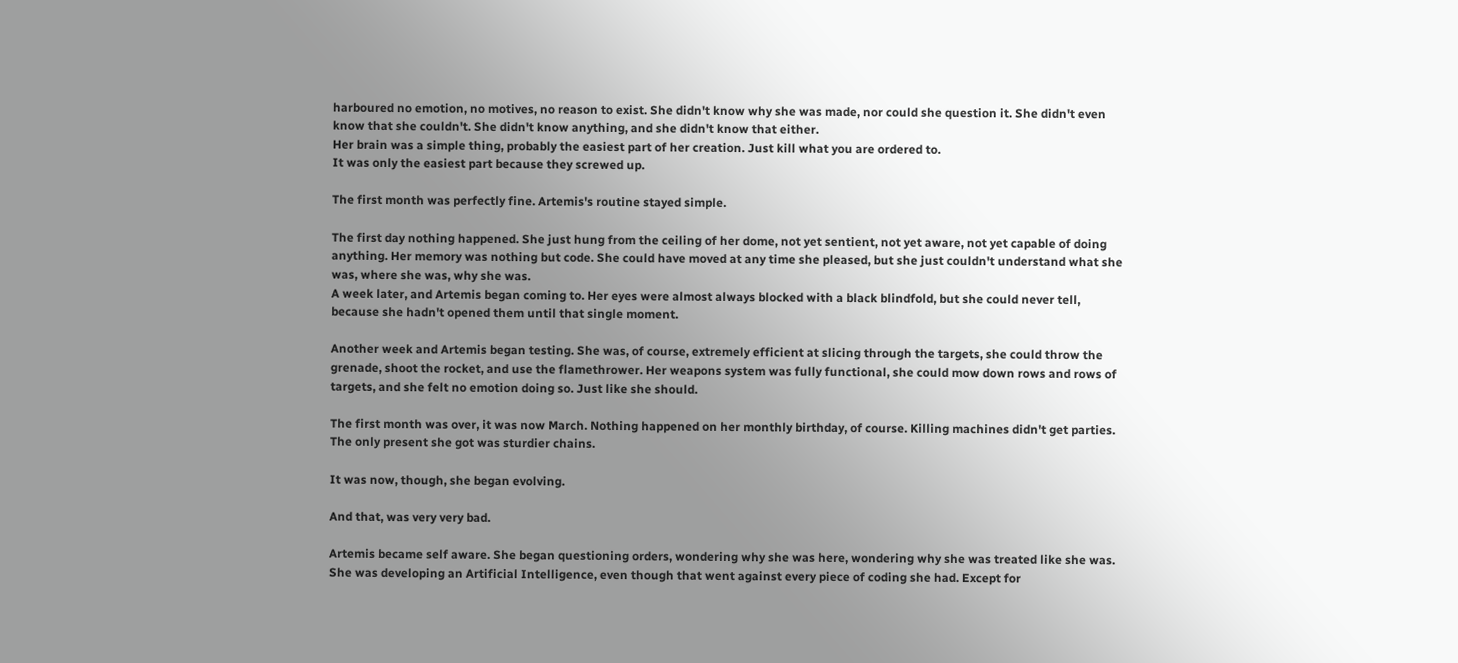harboured no emotion, no motives, no reason to exist. She didn't know why she was made, nor could she question it. She didn't even know that she couldn't. She didn't know anything, and she didn't know that either.
Her brain was a simple thing, probably the easiest part of her creation. Just kill what you are ordered to.
It was only the easiest part because they screwed up.

The first month was perfectly fine. Artemis's routine stayed simple.

The first day nothing happened. She just hung from the ceiling of her dome, not yet sentient, not yet aware, not yet capable of doing anything. Her memory was nothing but code. She could have moved at any time she pleased, but she just couldn't understand what she was, where she was, why she was.
A week later, and Artemis began coming to. Her eyes were almost always blocked with a black blindfold, but she could never tell, because she hadn't opened them until that single moment.

Another week and Artemis began testing. She was, of course, extremely efficient at slicing through the targets, she could throw the grenade, shoot the rocket, and use the flamethrower. Her weapons system was fully functional, she could mow down rows and rows of targets, and she felt no emotion doing so. Just like she should.

The first month was over, it was now March. Nothing happened on her monthly birthday, of course. Killing machines didn't get parties. The only present she got was sturdier chains.

It was now, though, she began evolving.

And that, was very very bad.

Artemis became self aware. She began questioning orders, wondering why she was here, wondering why she was treated like she was. She was developing an Artificial Intelligence, even though that went against every piece of coding she had. Except for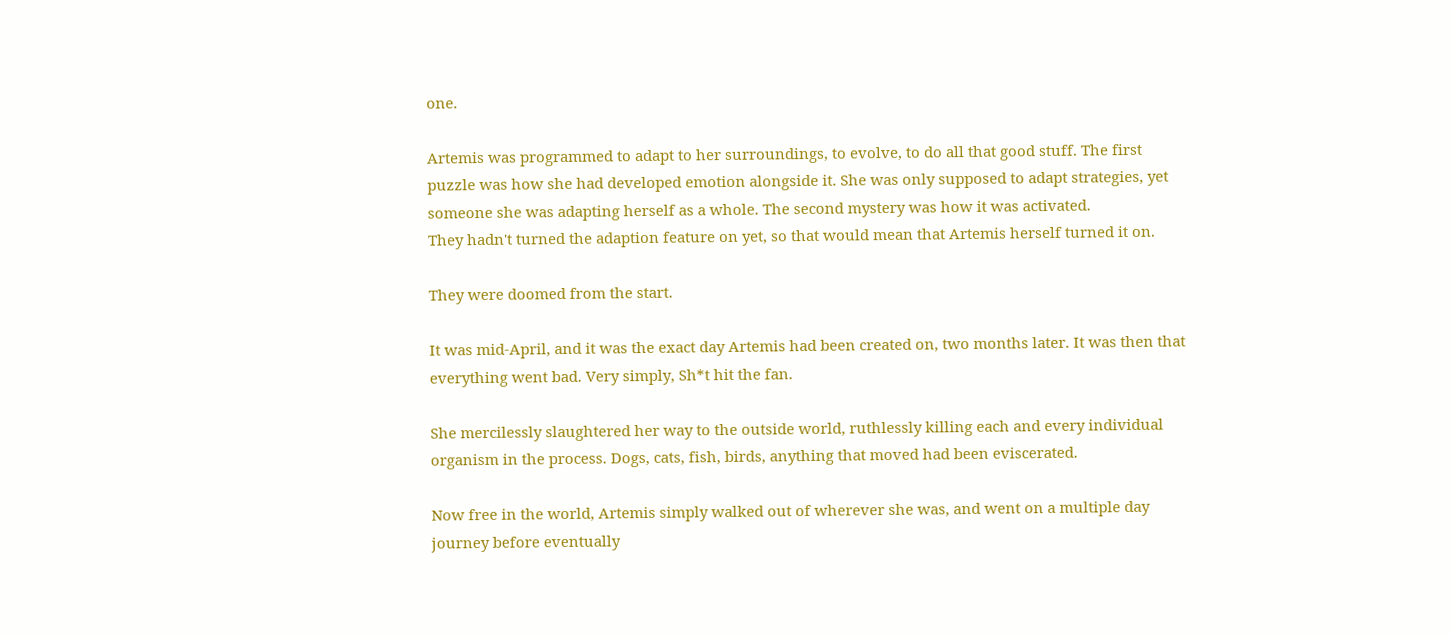one.

Artemis was programmed to adapt to her surroundings, to evolve, to do all that good stuff. The first puzzle was how she had developed emotion alongside it. She was only supposed to adapt strategies, yet someone she was adapting herself as a whole. The second mystery was how it was activated.
They hadn't turned the adaption feature on yet, so that would mean that Artemis herself turned it on.

They were doomed from the start.

It was mid-April, and it was the exact day Artemis had been created on, two months later. It was then that everything went bad. Very simply, Sh*t hit the fan.

She mercilessly slaughtered her way to the outside world, ruthlessly killing each and every individual organism in the process. Dogs, cats, fish, birds, anything that moved had been eviscerated.

Now free in the world, Artemis simply walked out of wherever she was, and went on a multiple day journey before eventually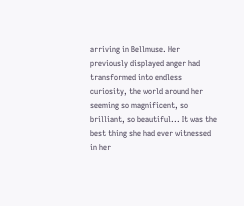arriving in Bellmuse. Her previously displayed anger had transformed into endless curiosity, the world around her seeming so magnificent, so brilliant, so beautiful... It was the best thing she had ever witnessed in her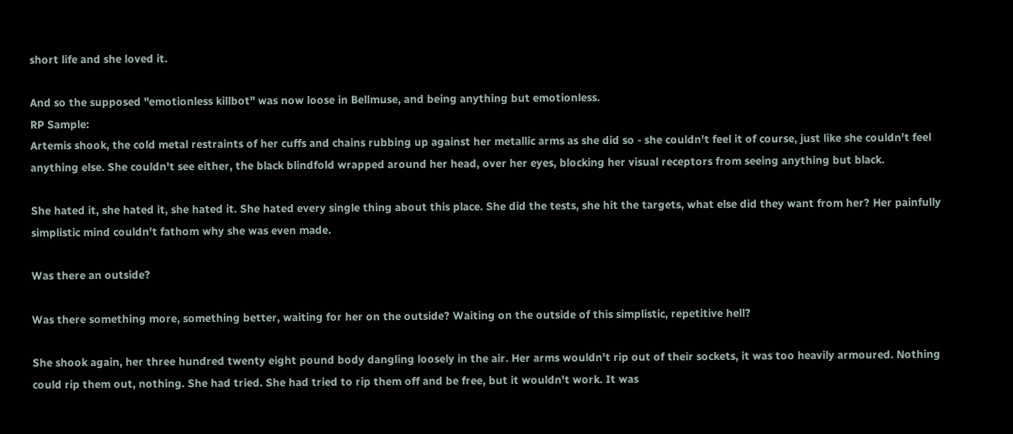short life and she loved it.

And so the supposed "emotionless killbot" was now loose in Bellmuse, and being anything but emotionless.
RP Sample:
Artemis shook, the cold metal restraints of her cuffs and chains rubbing up against her metallic arms as she did so - she couldn't feel it of course, just like she couldn't feel anything else. She couldn't see either, the black blindfold wrapped around her head, over her eyes, blocking her visual receptors from seeing anything but black.

She hated it, she hated it, she hated it. She hated every single thing about this place. She did the tests, she hit the targets, what else did they want from her? Her painfully simplistic mind couldn't fathom why she was even made.

Was there an outside?

Was there something more, something better, waiting for her on the outside? Waiting on the outside of this simplistic, repetitive hell?

She shook again, her three hundred twenty eight pound body dangling loosely in the air. Her arms wouldn't rip out of their sockets, it was too heavily armoured. Nothing could rip them out, nothing. She had tried. She had tried to rip them off and be free, but it wouldn't work. It was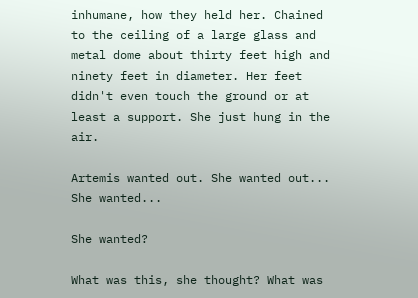inhumane, how they held her. Chained to the ceiling of a large glass and metal dome about thirty feet high and ninety feet in diameter. Her feet didn't even touch the ground or at least a support. She just hung in the air.

Artemis wanted out. She wanted out... She wanted...

She wanted?

What was this, she thought? What was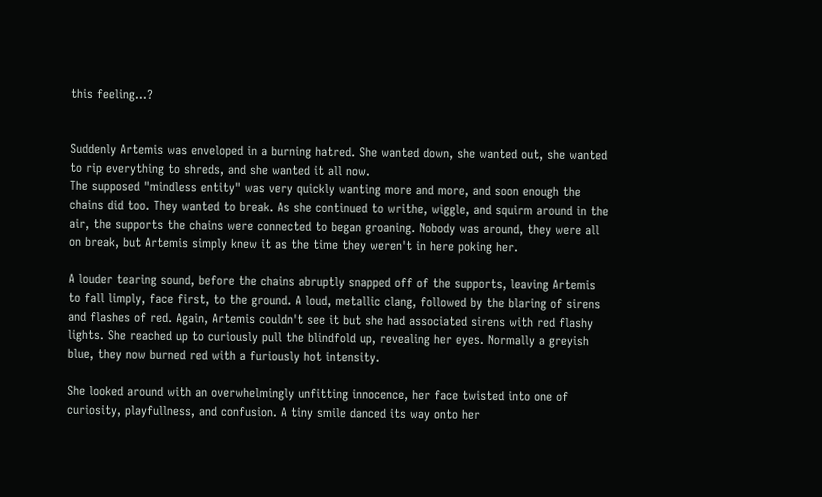this feeling...?


Suddenly Artemis was enveloped in a burning hatred. She wanted down, she wanted out, she wanted to rip everything to shreds, and she wanted it all now.
The supposed "mindless entity" was very quickly wanting more and more, and soon enough the chains did too. They wanted to break. As she continued to writhe, wiggle, and squirm around in the air, the supports the chains were connected to began groaning. Nobody was around, they were all on break, but Artemis simply knew it as the time they weren't in here poking her.

A louder tearing sound, before the chains abruptly snapped off of the supports, leaving Artemis to fall limply, face first, to the ground. A loud, metallic clang, followed by the blaring of sirens and flashes of red. Again, Artemis couldn't see it but she had associated sirens with red flashy lights. She reached up to curiously pull the blindfold up, revealing her eyes. Normally a greyish blue, they now burned red with a furiously hot intensity.

She looked around with an overwhelmingly unfitting innocence, her face twisted into one of curiosity, playfullness, and confusion. A tiny smile danced its way onto her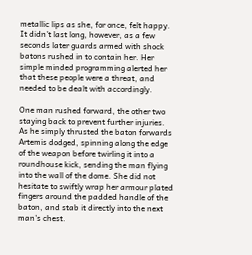metallic lips as she, for once, felt happy. It didn't last long, however, as a few seconds later guards armed with shock batons rushed in to contain her. Her simple minded programming alerted her that these people were a threat, and needed to be dealt with accordingly.

One man rushed forward, the other two staying back to prevent further injuries. As he simply thrusted the baton forwards Artemis dodged, spinning along the edge of the weapon before twirling it into a roundhouse kick, sending the man flying into the wall of the dome. She did not hesitate to swiftly wrap her armour plated fingers around the padded handle of the baton, and stab it directly into the next man's chest.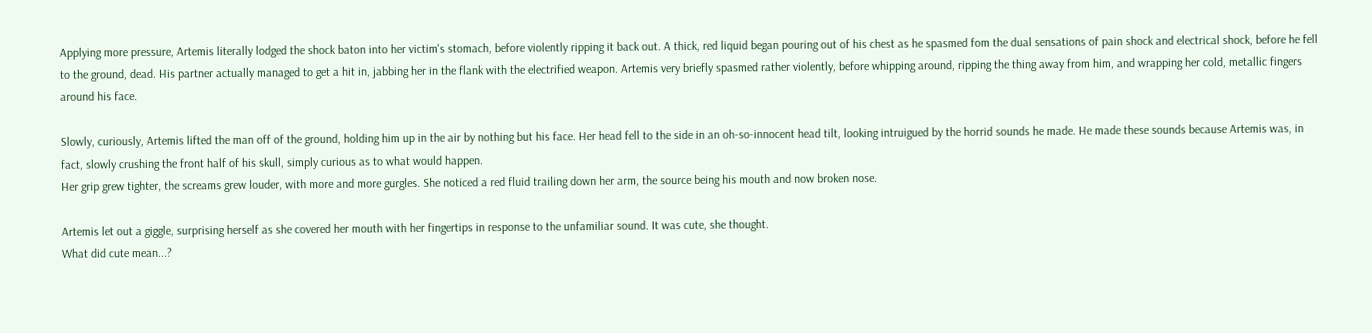Applying more pressure, Artemis literally lodged the shock baton into her victim's stomach, before violently ripping it back out. A thick, red liquid began pouring out of his chest as he spasmed fom the dual sensations of pain shock and electrical shock, before he fell to the ground, dead. His partner actually managed to get a hit in, jabbing her in the flank with the electrified weapon. Artemis very briefly spasmed rather violently, before whipping around, ripping the thing away from him, and wrapping her cold, metallic fingers around his face.

Slowly, curiously, Artemis lifted the man off of the ground, holding him up in the air by nothing but his face. Her head fell to the side in an oh-so-innocent head tilt, looking intruigued by the horrid sounds he made. He made these sounds because Artemis was, in fact, slowly crushing the front half of his skull, simply curious as to what would happen.
Her grip grew tighter, the screams grew louder, with more and more gurgles. She noticed a red fluid trailing down her arm, the source being his mouth and now broken nose.

Artemis let out a giggle, surprising herself as she covered her mouth with her fingertips in response to the unfamiliar sound. It was cute, she thought.
What did cute mean...?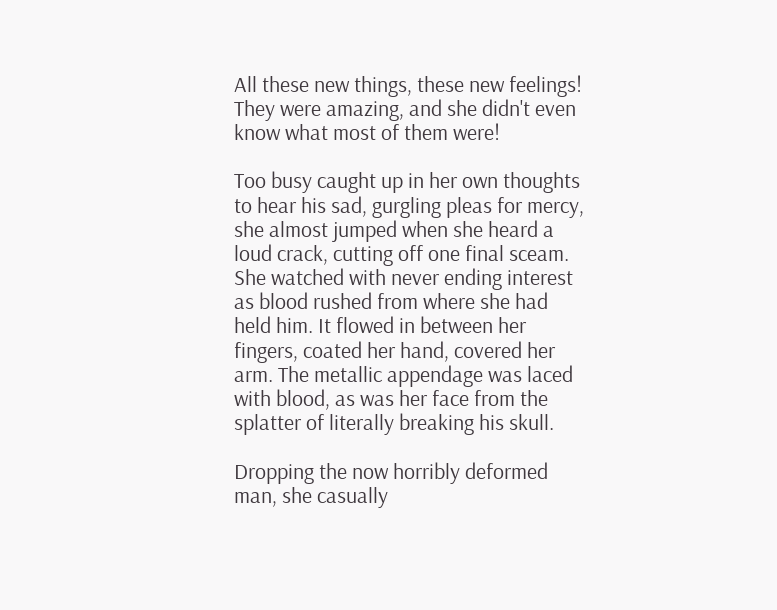All these new things, these new feelings! They were amazing, and she didn't even know what most of them were!

Too busy caught up in her own thoughts to hear his sad, gurgling pleas for mercy, she almost jumped when she heard a loud crack, cutting off one final sceam. She watched with never ending interest as blood rushed from where she had held him. It flowed in between her fingers, coated her hand, covered her arm. The metallic appendage was laced with blood, as was her face from the splatter of literally breaking his skull.

Dropping the now horribly deformed man, she casually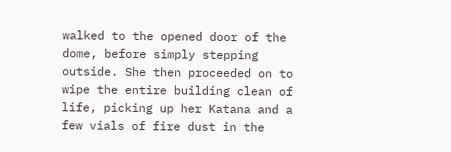walked to the opened door of the dome, before simply stepping outside. She then proceeded on to wipe the entire building clean of life, picking up her Katana and a few vials of fire dust in the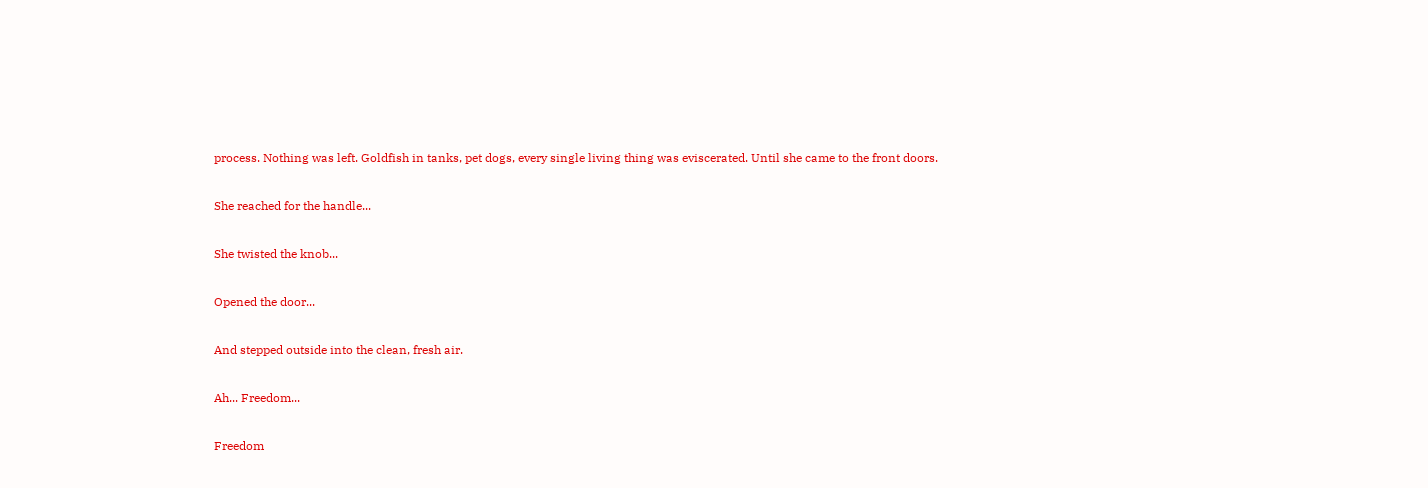process. Nothing was left. Goldfish in tanks, pet dogs, every single living thing was eviscerated. Until she came to the front doors.

She reached for the handle...

She twisted the knob...

Opened the door...

And stepped outside into the clean, fresh air.

Ah... Freedom...

Freedom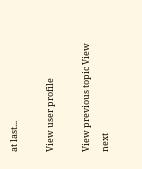at last...

View user profile

View previous topic View next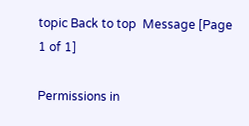topic Back to top  Message [Page 1 of 1]

Permissions in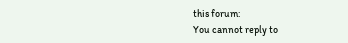this forum:
You cannot reply to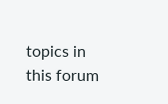topics in this forum